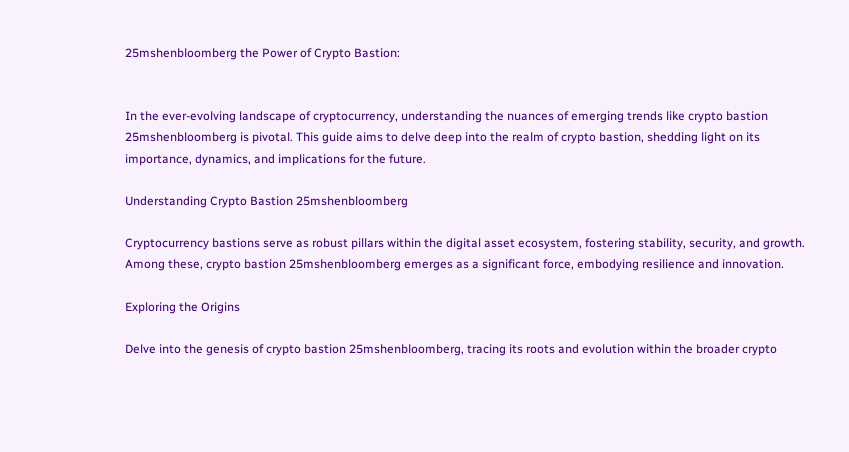25mshenbloomberg the Power of Crypto Bastion:


In the ever-evolving landscape of cryptocurrency, understanding the nuances of emerging trends like crypto bastion 25mshenbloomberg is pivotal. This guide aims to delve deep into the realm of crypto bastion, shedding light on its importance, dynamics, and implications for the future.

Understanding Crypto Bastion 25mshenbloomberg

Cryptocurrency bastions serve as robust pillars within the digital asset ecosystem, fostering stability, security, and growth. Among these, crypto bastion 25mshenbloomberg emerges as a significant force, embodying resilience and innovation.

Exploring the Origins

Delve into the genesis of crypto bastion 25mshenbloomberg, tracing its roots and evolution within the broader crypto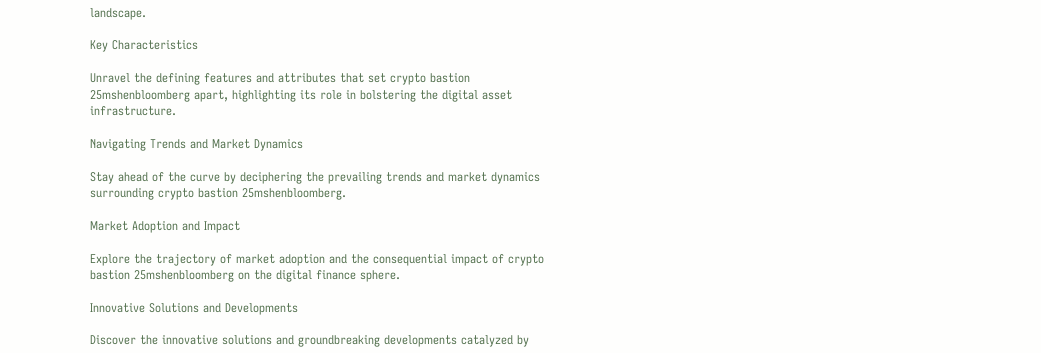landscape.

Key Characteristics

Unravel the defining features and attributes that set crypto bastion 25mshenbloomberg apart, highlighting its role in bolstering the digital asset infrastructure.

Navigating Trends and Market Dynamics

Stay ahead of the curve by deciphering the prevailing trends and market dynamics surrounding crypto bastion 25mshenbloomberg.

Market Adoption and Impact

Explore the trajectory of market adoption and the consequential impact of crypto bastion 25mshenbloomberg on the digital finance sphere.

Innovative Solutions and Developments

Discover the innovative solutions and groundbreaking developments catalyzed by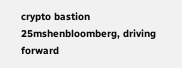crypto bastion 25mshenbloomberg, driving forward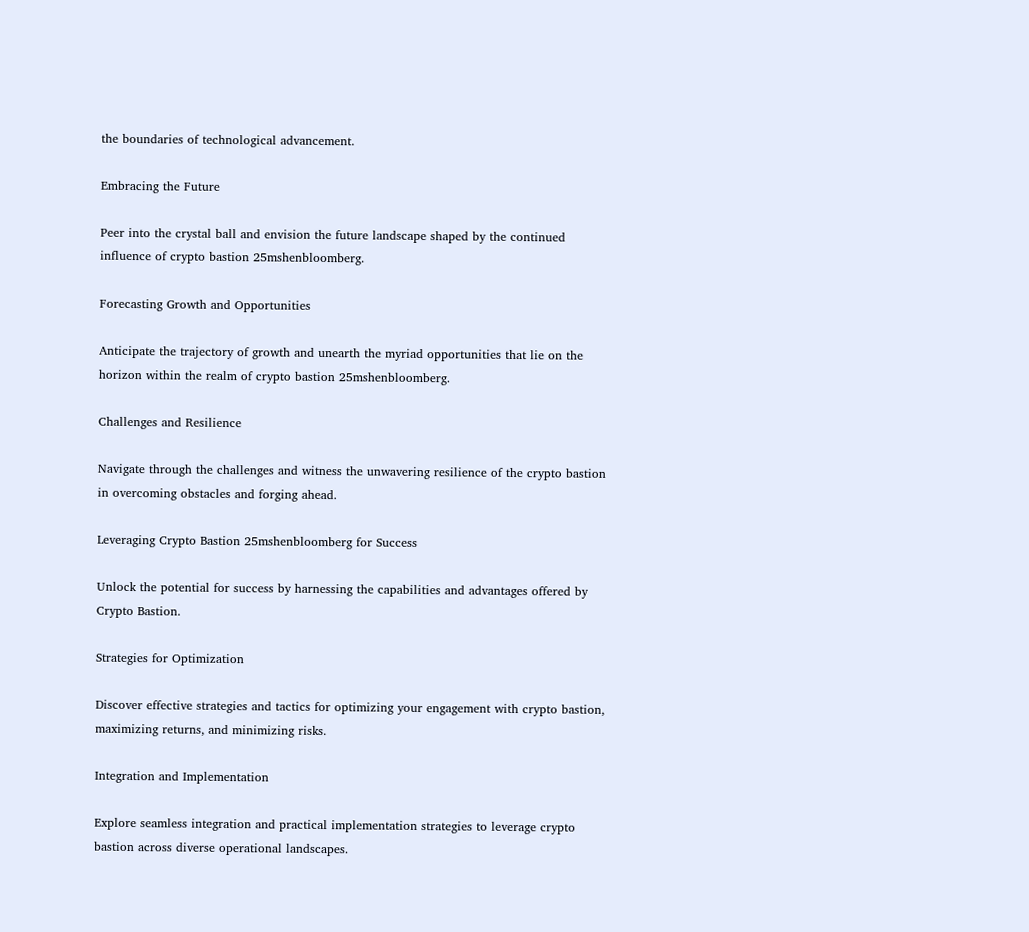the boundaries of technological advancement.

Embracing the Future

Peer into the crystal ball and envision the future landscape shaped by the continued influence of crypto bastion 25mshenbloomberg.

Forecasting Growth and Opportunities

Anticipate the trajectory of growth and unearth the myriad opportunities that lie on the horizon within the realm of crypto bastion 25mshenbloomberg.

Challenges and Resilience

Navigate through the challenges and witness the unwavering resilience of the crypto bastion in overcoming obstacles and forging ahead.

Leveraging Crypto Bastion 25mshenbloomberg for Success

Unlock the potential for success by harnessing the capabilities and advantages offered by Crypto Bastion.

Strategies for Optimization

Discover effective strategies and tactics for optimizing your engagement with crypto bastion, maximizing returns, and minimizing risks.

Integration and Implementation

Explore seamless integration and practical implementation strategies to leverage crypto bastion across diverse operational landscapes.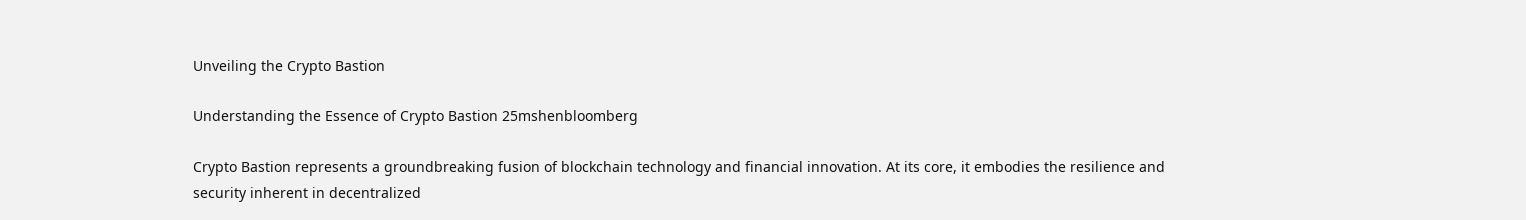Unveiling the Crypto Bastion

Understanding the Essence of Crypto Bastion 25mshenbloomberg

Crypto Bastion represents a groundbreaking fusion of blockchain technology and financial innovation. At its core, it embodies the resilience and security inherent in decentralized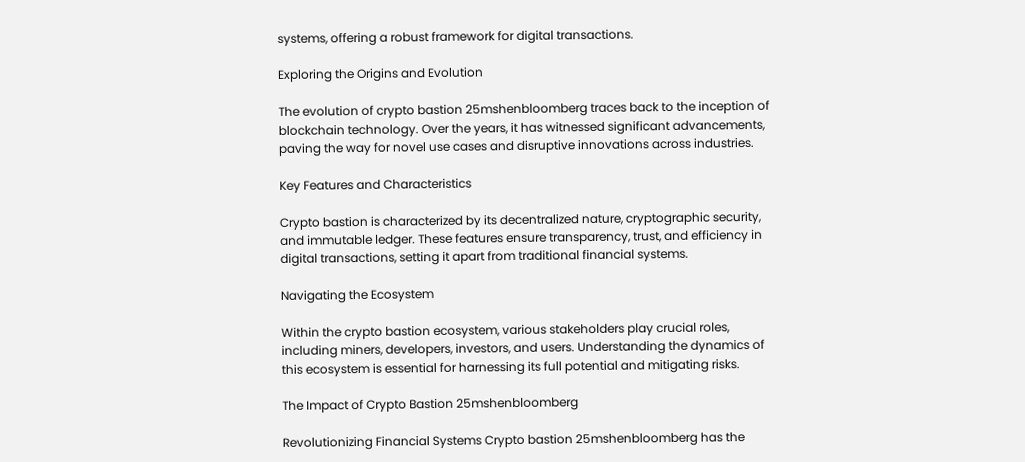systems, offering a robust framework for digital transactions.

Exploring the Origins and Evolution

The evolution of crypto bastion 25mshenbloomberg traces back to the inception of blockchain technology. Over the years, it has witnessed significant advancements, paving the way for novel use cases and disruptive innovations across industries.

Key Features and Characteristics

Crypto bastion is characterized by its decentralized nature, cryptographic security, and immutable ledger. These features ensure transparency, trust, and efficiency in digital transactions, setting it apart from traditional financial systems.

Navigating the Ecosystem

Within the crypto bastion ecosystem, various stakeholders play crucial roles, including miners, developers, investors, and users. Understanding the dynamics of this ecosystem is essential for harnessing its full potential and mitigating risks.

The Impact of Crypto Bastion 25mshenbloomberg

Revolutionizing Financial Systems Crypto bastion 25mshenbloomberg has the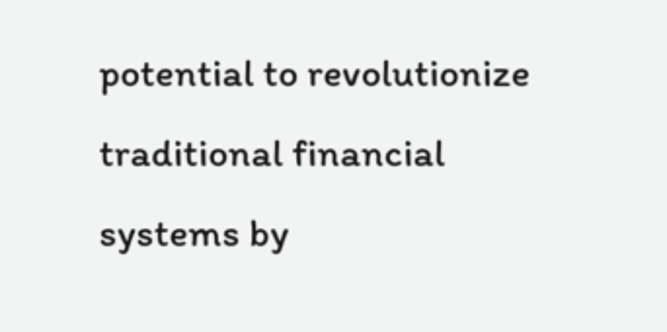potential to revolutionize traditional financial systems by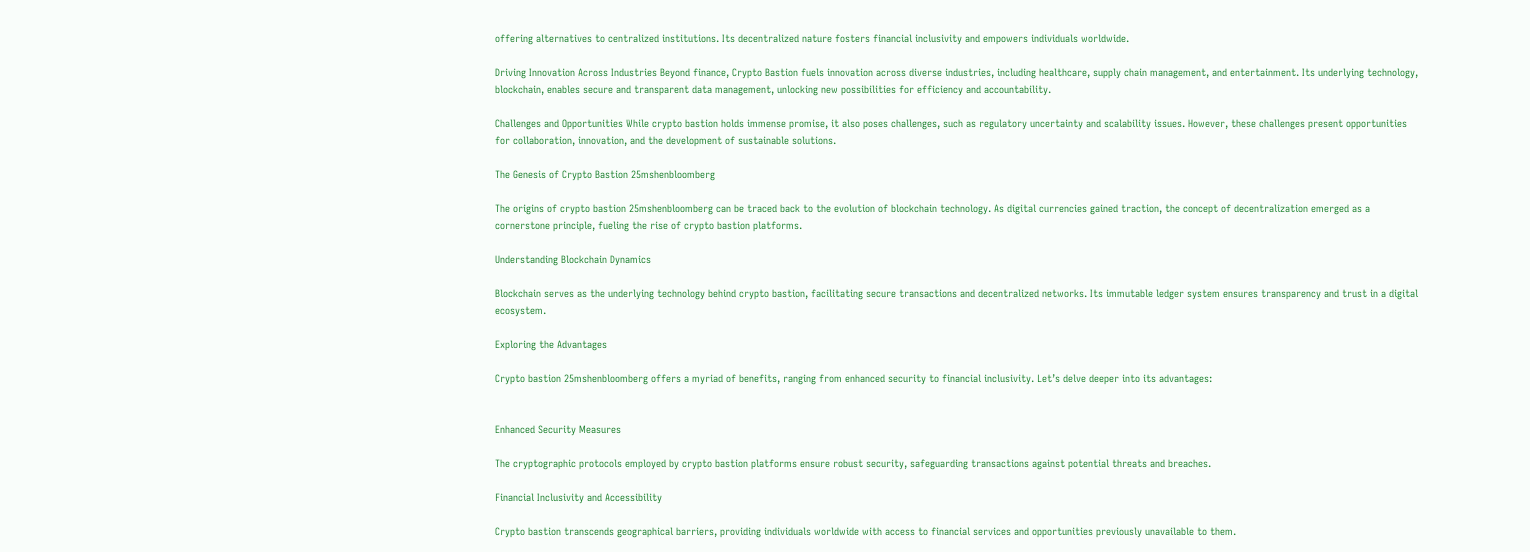offering alternatives to centralized institutions. Its decentralized nature fosters financial inclusivity and empowers individuals worldwide.

Driving Innovation Across Industries Beyond finance, Crypto Bastion fuels innovation across diverse industries, including healthcare, supply chain management, and entertainment. Its underlying technology, blockchain, enables secure and transparent data management, unlocking new possibilities for efficiency and accountability.

Challenges and Opportunities While crypto bastion holds immense promise, it also poses challenges, such as regulatory uncertainty and scalability issues. However, these challenges present opportunities for collaboration, innovation, and the development of sustainable solutions.

The Genesis of Crypto Bastion 25mshenbloomberg

The origins of crypto bastion 25mshenbloomberg can be traced back to the evolution of blockchain technology. As digital currencies gained traction, the concept of decentralization emerged as a cornerstone principle, fueling the rise of crypto bastion platforms.

Understanding Blockchain Dynamics

Blockchain serves as the underlying technology behind crypto bastion, facilitating secure transactions and decentralized networks. Its immutable ledger system ensures transparency and trust in a digital ecosystem.

Exploring the Advantages

Crypto bastion 25mshenbloomberg offers a myriad of benefits, ranging from enhanced security to financial inclusivity. Let’s delve deeper into its advantages:


Enhanced Security Measures

The cryptographic protocols employed by crypto bastion platforms ensure robust security, safeguarding transactions against potential threats and breaches.

Financial Inclusivity and Accessibility

Crypto bastion transcends geographical barriers, providing individuals worldwide with access to financial services and opportunities previously unavailable to them.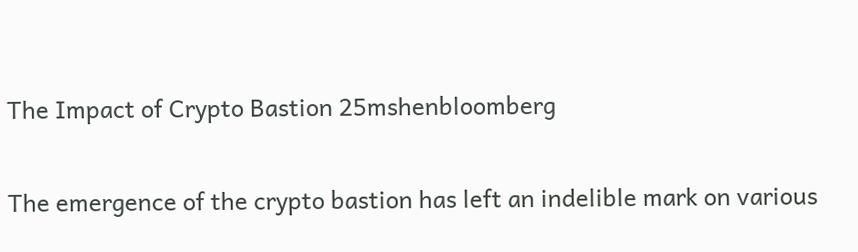The Impact of Crypto Bastion 25mshenbloomberg

The emergence of the crypto bastion has left an indelible mark on various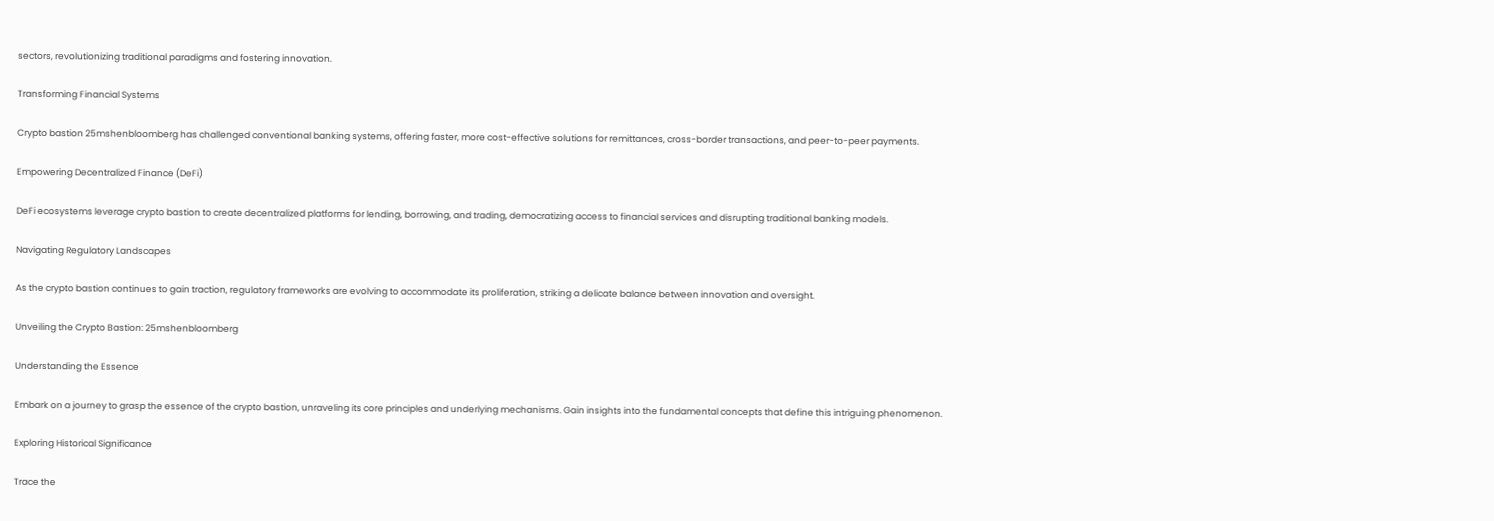sectors, revolutionizing traditional paradigms and fostering innovation.

Transforming Financial Systems

Crypto bastion 25mshenbloomberg has challenged conventional banking systems, offering faster, more cost-effective solutions for remittances, cross-border transactions, and peer-to-peer payments.

Empowering Decentralized Finance (DeFi)

DeFi ecosystems leverage crypto bastion to create decentralized platforms for lending, borrowing, and trading, democratizing access to financial services and disrupting traditional banking models.

Navigating Regulatory Landscapes

As the crypto bastion continues to gain traction, regulatory frameworks are evolving to accommodate its proliferation, striking a delicate balance between innovation and oversight.

Unveiling the Crypto Bastion: 25mshenbloomberg

Understanding the Essence

Embark on a journey to grasp the essence of the crypto bastion, unraveling its core principles and underlying mechanisms. Gain insights into the fundamental concepts that define this intriguing phenomenon.

Exploring Historical Significance

Trace the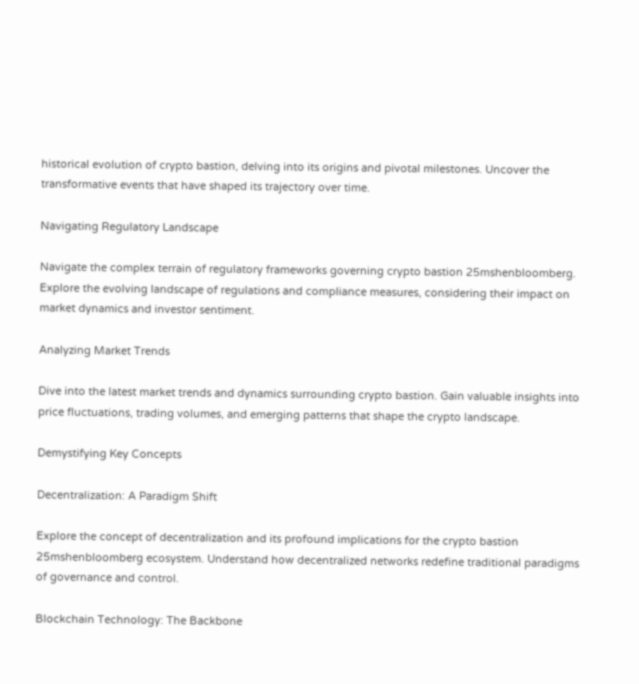historical evolution of crypto bastion, delving into its origins and pivotal milestones. Uncover the transformative events that have shaped its trajectory over time.

Navigating Regulatory Landscape

Navigate the complex terrain of regulatory frameworks governing crypto bastion 25mshenbloomberg. Explore the evolving landscape of regulations and compliance measures, considering their impact on market dynamics and investor sentiment.

Analyzing Market Trends

Dive into the latest market trends and dynamics surrounding crypto bastion. Gain valuable insights into price fluctuations, trading volumes, and emerging patterns that shape the crypto landscape.

Demystifying Key Concepts

Decentralization: A Paradigm Shift

Explore the concept of decentralization and its profound implications for the crypto bastion 25mshenbloomberg ecosystem. Understand how decentralized networks redefine traditional paradigms of governance and control.

Blockchain Technology: The Backbone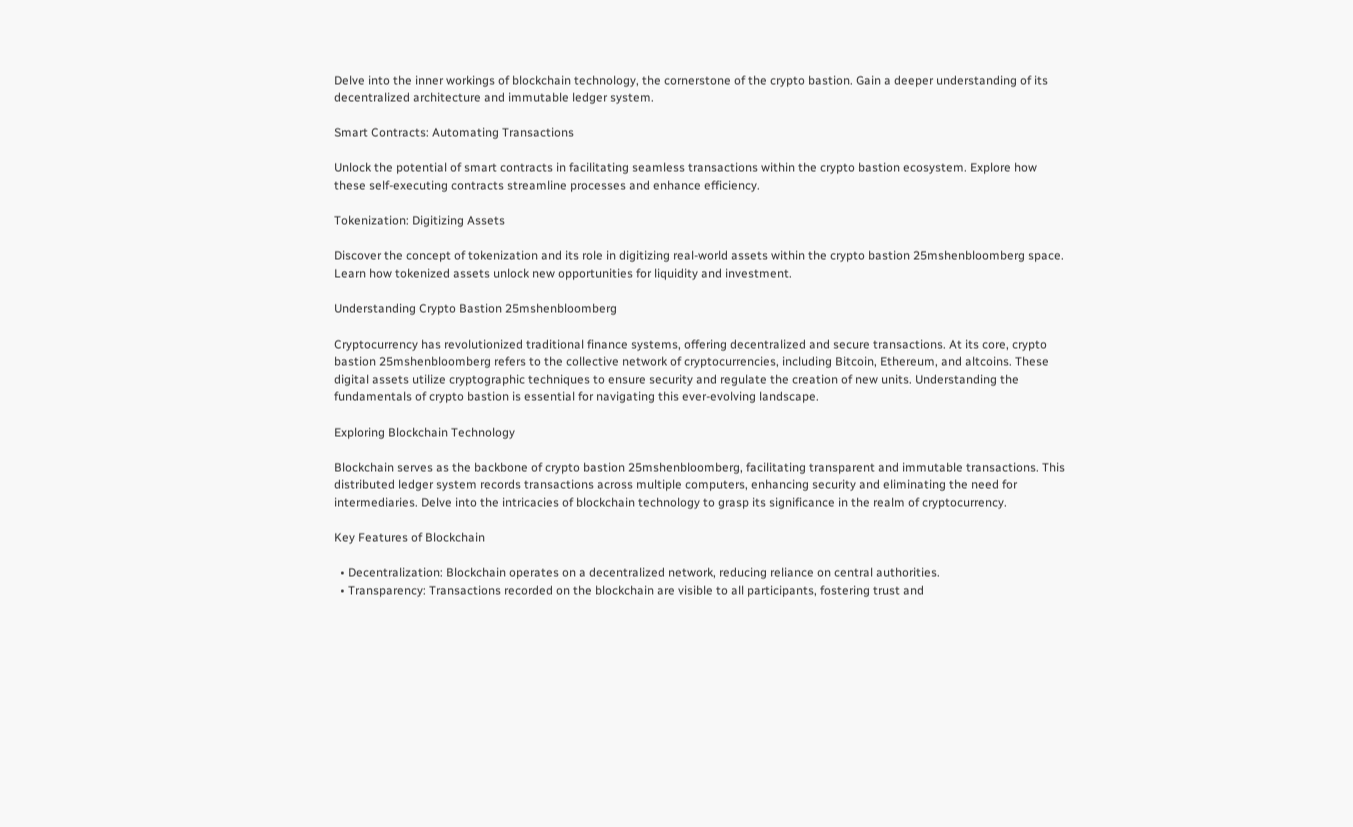Delve into the inner workings of blockchain technology, the cornerstone of the crypto bastion. Gain a deeper understanding of its decentralized architecture and immutable ledger system.

Smart Contracts: Automating Transactions

Unlock the potential of smart contracts in facilitating seamless transactions within the crypto bastion ecosystem. Explore how these self-executing contracts streamline processes and enhance efficiency.

Tokenization: Digitizing Assets

Discover the concept of tokenization and its role in digitizing real-world assets within the crypto bastion 25mshenbloomberg space. Learn how tokenized assets unlock new opportunities for liquidity and investment.

Understanding Crypto Bastion 25mshenbloomberg

Cryptocurrency has revolutionized traditional finance systems, offering decentralized and secure transactions. At its core, crypto bastion 25mshenbloomberg refers to the collective network of cryptocurrencies, including Bitcoin, Ethereum, and altcoins. These digital assets utilize cryptographic techniques to ensure security and regulate the creation of new units. Understanding the fundamentals of crypto bastion is essential for navigating this ever-evolving landscape.

Exploring Blockchain Technology

Blockchain serves as the backbone of crypto bastion 25mshenbloomberg, facilitating transparent and immutable transactions. This distributed ledger system records transactions across multiple computers, enhancing security and eliminating the need for intermediaries. Delve into the intricacies of blockchain technology to grasp its significance in the realm of cryptocurrency.

Key Features of Blockchain

  • Decentralization: Blockchain operates on a decentralized network, reducing reliance on central authorities.
  • Transparency: Transactions recorded on the blockchain are visible to all participants, fostering trust and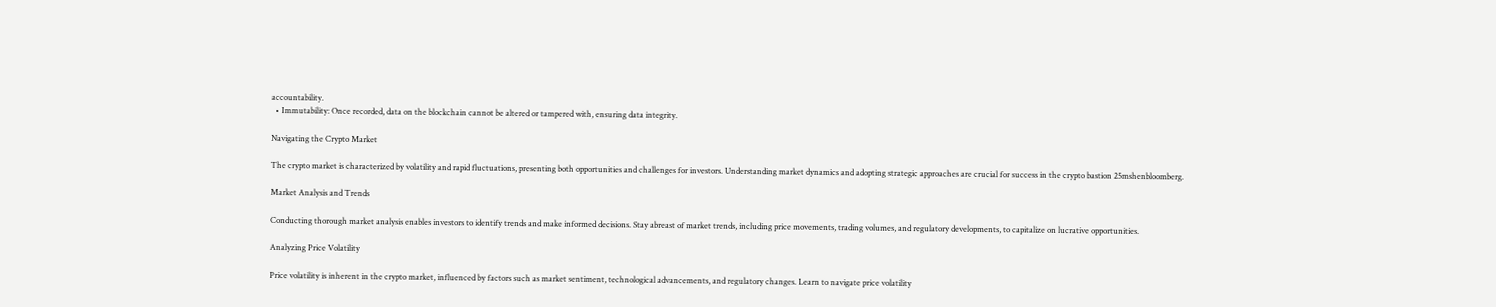accountability.
  • Immutability: Once recorded, data on the blockchain cannot be altered or tampered with, ensuring data integrity.

Navigating the Crypto Market

The crypto market is characterized by volatility and rapid fluctuations, presenting both opportunities and challenges for investors. Understanding market dynamics and adopting strategic approaches are crucial for success in the crypto bastion 25mshenbloomberg.

Market Analysis and Trends

Conducting thorough market analysis enables investors to identify trends and make informed decisions. Stay abreast of market trends, including price movements, trading volumes, and regulatory developments, to capitalize on lucrative opportunities.

Analyzing Price Volatility

Price volatility is inherent in the crypto market, influenced by factors such as market sentiment, technological advancements, and regulatory changes. Learn to navigate price volatility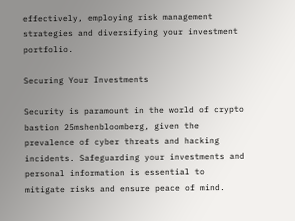effectively, employing risk management strategies and diversifying your investment portfolio.

Securing Your Investments

Security is paramount in the world of crypto bastion 25mshenbloomberg, given the prevalence of cyber threats and hacking incidents. Safeguarding your investments and personal information is essential to mitigate risks and ensure peace of mind.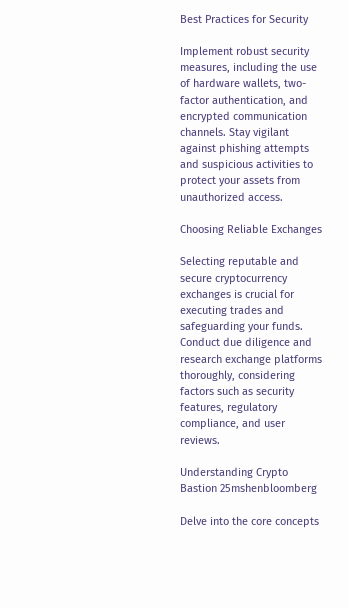Best Practices for Security

Implement robust security measures, including the use of hardware wallets, two-factor authentication, and encrypted communication channels. Stay vigilant against phishing attempts and suspicious activities to protect your assets from unauthorized access.

Choosing Reliable Exchanges

Selecting reputable and secure cryptocurrency exchanges is crucial for executing trades and safeguarding your funds. Conduct due diligence and research exchange platforms thoroughly, considering factors such as security features, regulatory compliance, and user reviews.

Understanding Crypto Bastion 25mshenbloomberg

Delve into the core concepts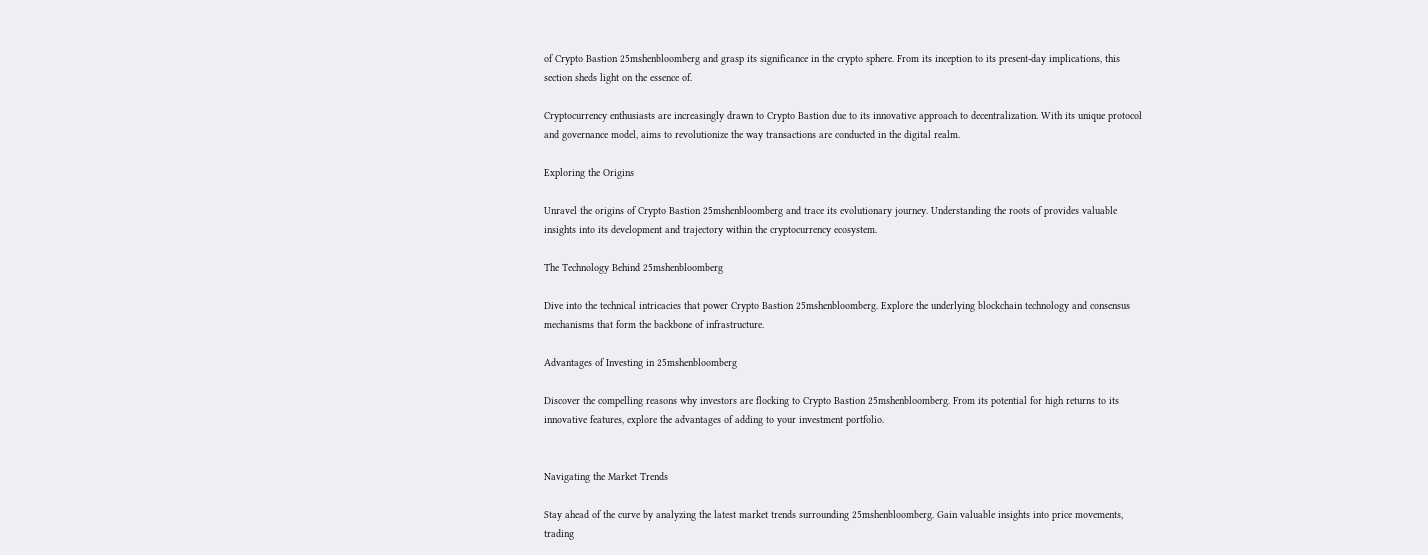of Crypto Bastion 25mshenbloomberg and grasp its significance in the crypto sphere. From its inception to its present-day implications, this section sheds light on the essence of.

Cryptocurrency enthusiasts are increasingly drawn to Crypto Bastion due to its innovative approach to decentralization. With its unique protocol and governance model, aims to revolutionize the way transactions are conducted in the digital realm.

Exploring the Origins

Unravel the origins of Crypto Bastion 25mshenbloomberg and trace its evolutionary journey. Understanding the roots of provides valuable insights into its development and trajectory within the cryptocurrency ecosystem.

The Technology Behind 25mshenbloomberg

Dive into the technical intricacies that power Crypto Bastion 25mshenbloomberg. Explore the underlying blockchain technology and consensus mechanisms that form the backbone of infrastructure.

Advantages of Investing in 25mshenbloomberg

Discover the compelling reasons why investors are flocking to Crypto Bastion 25mshenbloomberg. From its potential for high returns to its innovative features, explore the advantages of adding to your investment portfolio.


Navigating the Market Trends

Stay ahead of the curve by analyzing the latest market trends surrounding 25mshenbloomberg. Gain valuable insights into price movements, trading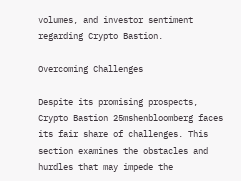volumes, and investor sentiment regarding Crypto Bastion.

Overcoming Challenges

Despite its promising prospects, Crypto Bastion 25mshenbloomberg faces its fair share of challenges. This section examines the obstacles and hurdles that may impede the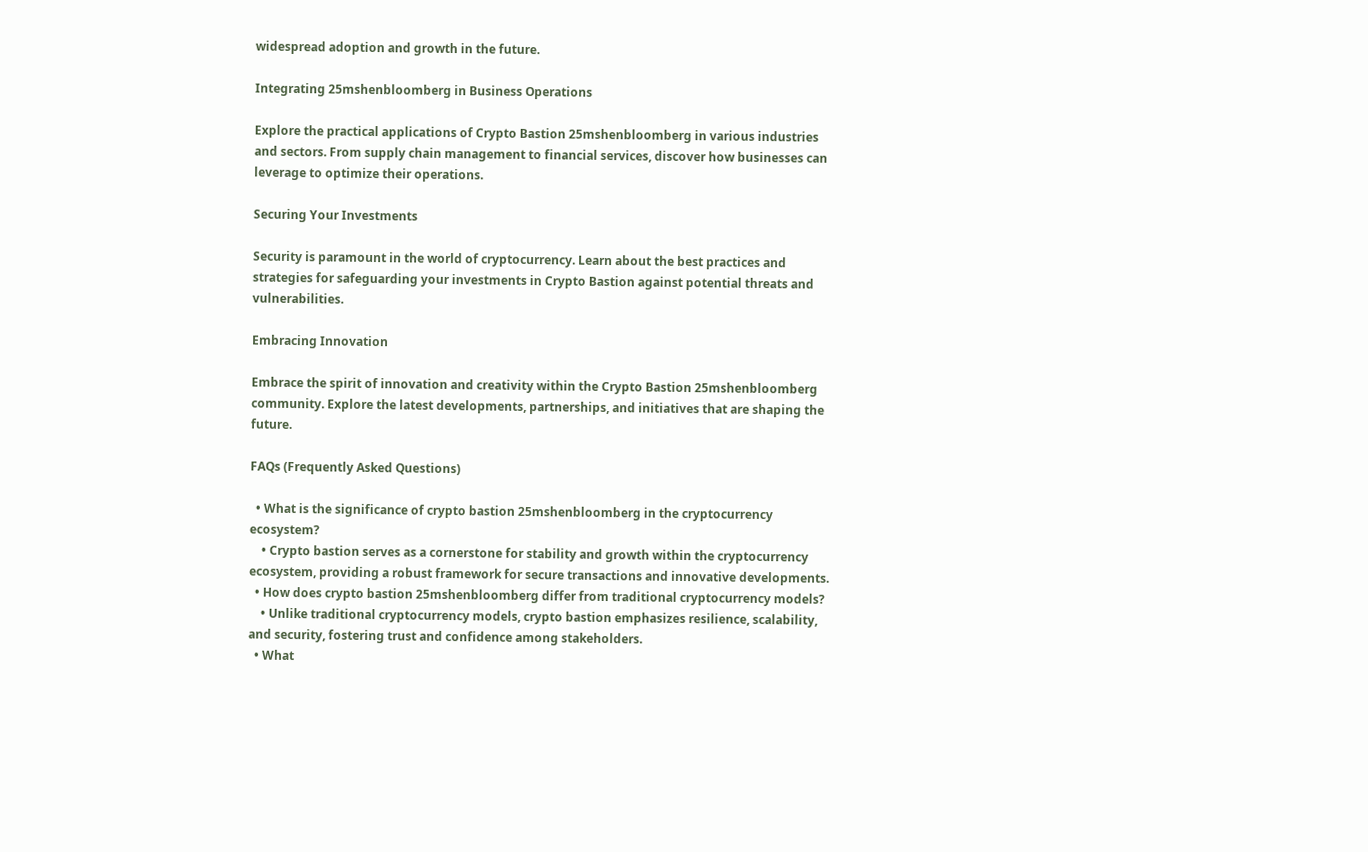widespread adoption and growth in the future.

Integrating 25mshenbloomberg in Business Operations

Explore the practical applications of Crypto Bastion 25mshenbloomberg in various industries and sectors. From supply chain management to financial services, discover how businesses can leverage to optimize their operations.

Securing Your Investments

Security is paramount in the world of cryptocurrency. Learn about the best practices and strategies for safeguarding your investments in Crypto Bastion against potential threats and vulnerabilities.

Embracing Innovation

Embrace the spirit of innovation and creativity within the Crypto Bastion 25mshenbloomberg community. Explore the latest developments, partnerships, and initiatives that are shaping the future.

FAQs (Frequently Asked Questions)

  • What is the significance of crypto bastion 25mshenbloomberg in the cryptocurrency ecosystem?
    • Crypto bastion serves as a cornerstone for stability and growth within the cryptocurrency ecosystem, providing a robust framework for secure transactions and innovative developments.
  • How does crypto bastion 25mshenbloomberg differ from traditional cryptocurrency models?
    • Unlike traditional cryptocurrency models, crypto bastion emphasizes resilience, scalability, and security, fostering trust and confidence among stakeholders.
  • What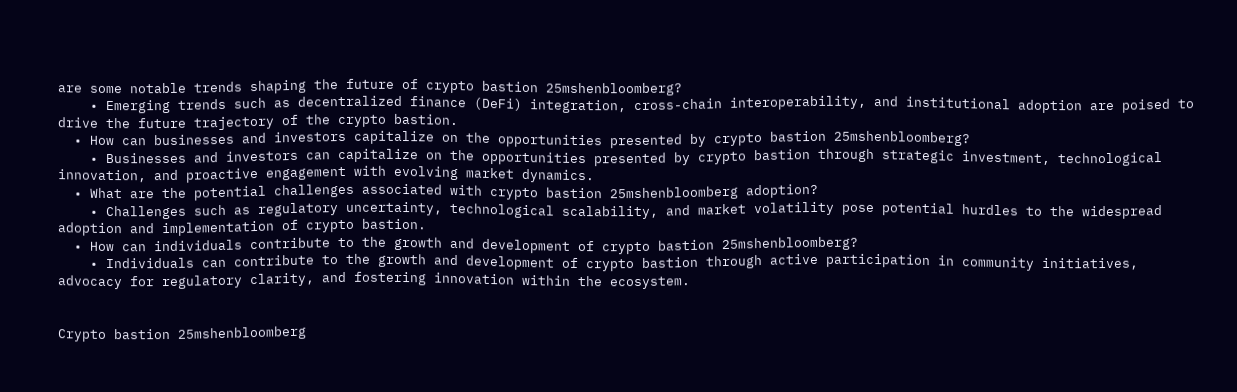are some notable trends shaping the future of crypto bastion 25mshenbloomberg?
    • Emerging trends such as decentralized finance (DeFi) integration, cross-chain interoperability, and institutional adoption are poised to drive the future trajectory of the crypto bastion.
  • How can businesses and investors capitalize on the opportunities presented by crypto bastion 25mshenbloomberg?
    • Businesses and investors can capitalize on the opportunities presented by crypto bastion through strategic investment, technological innovation, and proactive engagement with evolving market dynamics.
  • What are the potential challenges associated with crypto bastion 25mshenbloomberg adoption?
    • Challenges such as regulatory uncertainty, technological scalability, and market volatility pose potential hurdles to the widespread adoption and implementation of crypto bastion.
  • How can individuals contribute to the growth and development of crypto bastion 25mshenbloomberg?
    • Individuals can contribute to the growth and development of crypto bastion through active participation in community initiatives, advocacy for regulatory clarity, and fostering innovation within the ecosystem.


Crypto bastion 25mshenbloomberg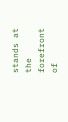stands at the forefront of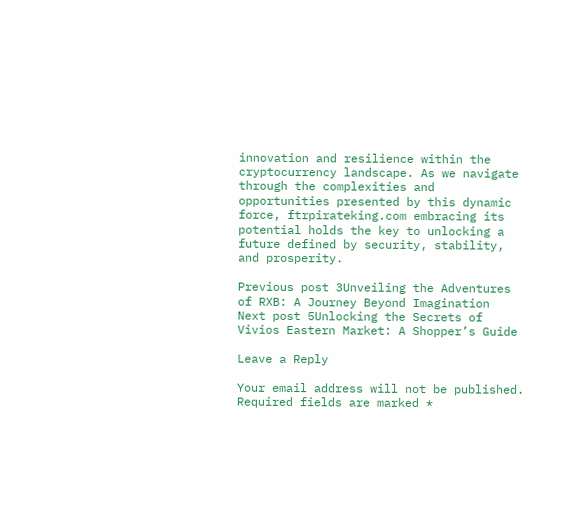innovation and resilience within the cryptocurrency landscape. As we navigate through the complexities and opportunities presented by this dynamic force, ftrpirateking.com embracing its potential holds the key to unlocking a future defined by security, stability, and prosperity.

Previous post 3Unveiling the Adventures of RXB: A Journey Beyond Imagination
Next post 5Unlocking the Secrets of Vivios Eastern Market: A Shopper’s Guide

Leave a Reply

Your email address will not be published. Required fields are marked *